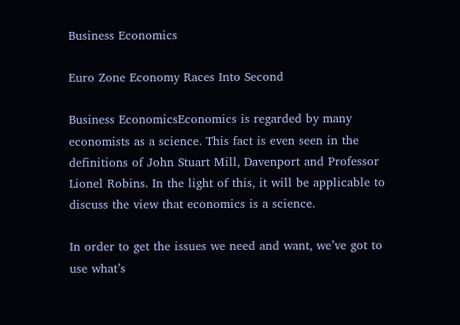Business Economics

Euro Zone Economy Races Into Second

Business EconomicsEconomics is regarded by many economists as a science. This fact is even seen in the definitions of John Stuart Mill, Davenport and Professor Lionel Robins. In the light of this, it will be applicable to discuss the view that economics is a science.

In order to get the issues we need and want, we’ve got to use what’s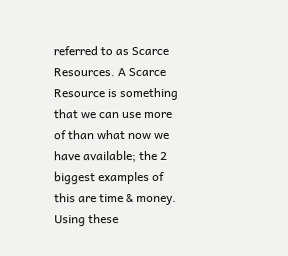referred to as Scarce Resources. A Scarce Resource is something that we can use more of than what now we have available; the 2 biggest examples of this are time & money. Using these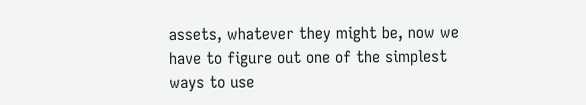assets, whatever they might be, now we have to figure out one of the simplest ways to use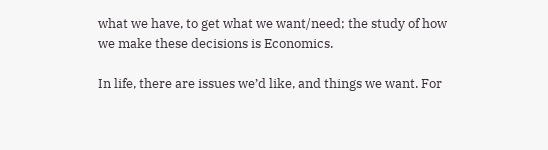what we have, to get what we want/need; the study of how we make these decisions is Economics.

In life, there are issues we’d like, and things we want. For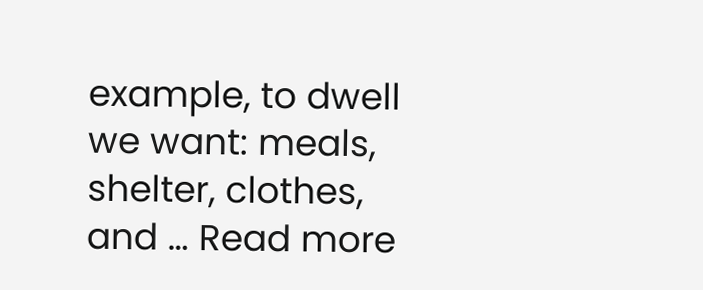example, to dwell we want: meals, shelter, clothes, and … Read more